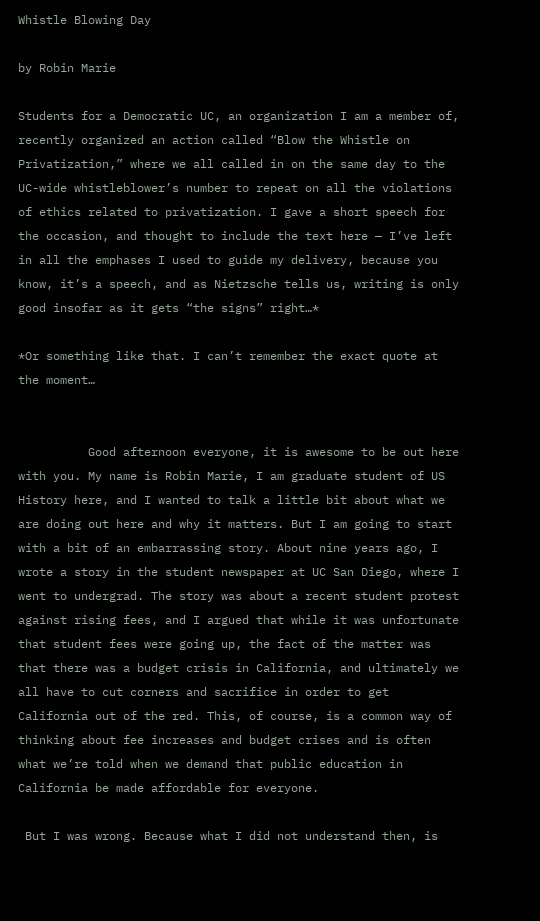Whistle Blowing Day

by Robin Marie

Students for a Democratic UC, an organization I am a member of, recently organized an action called “Blow the Whistle on Privatization,” where we all called in on the same day to the UC-wide whistleblower’s number to repeat on all the violations of ethics related to privatization. I gave a short speech for the occasion, and thought to include the text here — I’ve left in all the emphases I used to guide my delivery, because you know, it’s a speech, and as Nietzsche tells us, writing is only good insofar as it gets “the signs” right…*

*Or something like that. I can’t remember the exact quote at the moment…


          Good afternoon everyone, it is awesome to be out here with you. My name is Robin Marie, I am graduate student of US History here, and I wanted to talk a little bit about what we are doing out here and why it matters. But I am going to start with a bit of an embarrassing story. About nine years ago, I wrote a story in the student newspaper at UC San Diego, where I went to undergrad. The story was about a recent student protest against rising fees, and I argued that while it was unfortunate that student fees were going up, the fact of the matter was that there was a budget crisis in California, and ultimately we all have to cut corners and sacrifice in order to get California out of the red. This, of course, is a common way of thinking about fee increases and budget crises and is often what we’re told when we demand that public education in California be made affordable for everyone.

 But I was wrong. Because what I did not understand then, is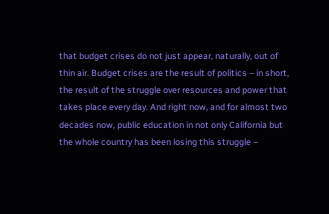that budget crises do not just appear, naturally, out of thin air. Budget crises are the result of politics – in short, the result of the struggle over resources and power that takes place every day. And right now, and for almost two decades now, public education in not only California but the whole country has been losing this struggle –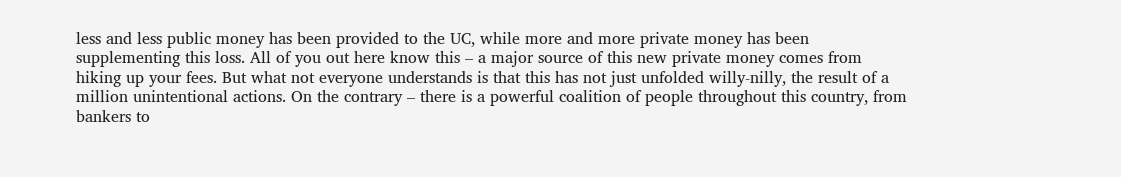less and less public money has been provided to the UC, while more and more private money has been supplementing this loss. All of you out here know this – a major source of this new private money comes from hiking up your fees. But what not everyone understands is that this has not just unfolded willy-nilly, the result of a million unintentional actions. On the contrary – there is a powerful coalition of people throughout this country, from bankers to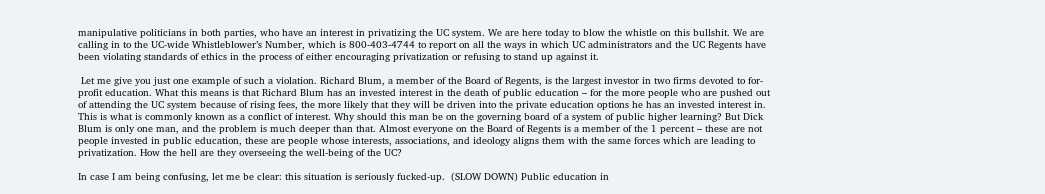manipulative politicians in both parties, who have an interest in privatizing the UC system. We are here today to blow the whistle on this bullshit. We are calling in to the UC-wide Whistleblower’s Number, which is 800-403-4744 to report on all the ways in which UC administrators and the UC Regents have been violating standards of ethics in the process of either encouraging privatization or refusing to stand up against it.

 Let me give you just one example of such a violation. Richard Blum, a member of the Board of Regents, is the largest investor in two firms devoted to for-profit education. What this means is that Richard Blum has an invested interest in the death of public education – for the more people who are pushed out of attending the UC system because of rising fees, the more likely that they will be driven into the private education options he has an invested interest in. This is what is commonly known as a conflict of interest. Why should this man be on the governing board of a system of public higher learning? But Dick Blum is only one man, and the problem is much deeper than that. Almost everyone on the Board of Regents is a member of the 1 percent – these are not people invested in public education, these are people whose interests, associations, and ideology aligns them with the same forces which are leading to privatization. How the hell are they overseeing the well-being of the UC?

In case I am being confusing, let me be clear: this situation is seriously fucked-up.  (SLOW DOWN) Public education in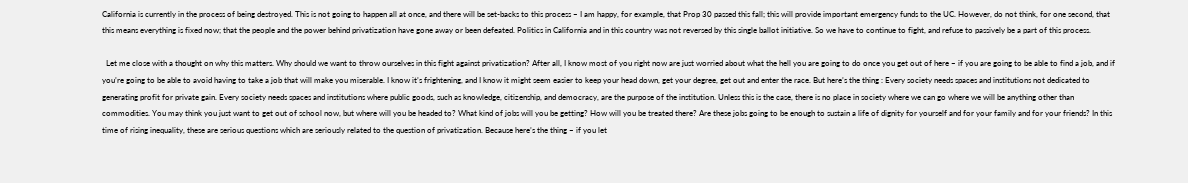California is currently in the process of being destroyed. This is not going to happen all at once, and there will be set-backs to this process – I am happy, for example, that Prop 30 passed this fall; this will provide important emergency funds to the UC. However, do not think, for one second, that this means everything is fixed now; that the people and the power behind privatization have gone away or been defeated. Politics in California and in this country was not reversed by this single ballot initiative. So we have to continue to fight, and refuse to passively be a part of this process.

  Let me close with a thought on why this matters. Why should we want to throw ourselves in this fight against privatization? After all, I know most of you right now are just worried about what the hell you are going to do once you get out of here – if you are going to be able to find a job, and if you’re going to be able to avoid having to take a job that will make you miserable. I know it’s frightening, and I know it might seem easier to keep your head down, get your degree, get out and enter the race. But here’s the thing : Every society needs spaces and institutions not dedicated to generating profit for private gain. Every society needs spaces and institutions where public goods, such as knowledge, citizenship, and democracy, are the purpose of the institution. Unless this is the case, there is no place in society where we can go where we will be anything other than commodities. You may think you just want to get out of school now, but where will you be headed to? What kind of jobs will you be getting? How will you be treated there? Are these jobs going to be enough to sustain a life of dignity for yourself and for your family and for your friends? In this time of rising inequality, these are serious questions which are seriously related to the question of privatization. Because here’s the thing – if you let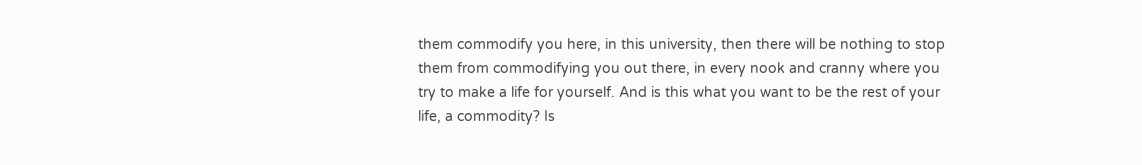them commodify you here, in this university, then there will be nothing to stop them from commodifying you out there, in every nook and cranny where you try to make a life for yourself. And is this what you want to be the rest of your life, a commodity? Is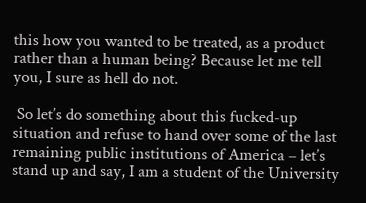this how you wanted to be treated, as a product rather than a human being? Because let me tell you, I sure as hell do not.

 So let’s do something about this fucked-up situation and refuse to hand over some of the last remaining public institutions of America – let’s stand up and say, I am a student of the University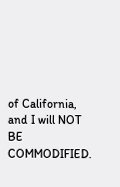of California, and I will NOT BE COMMODIFIED.